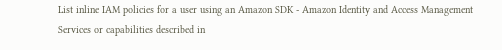List inline IAM policies for a user using an Amazon SDK - Amazon Identity and Access Management
Services or capabilities described in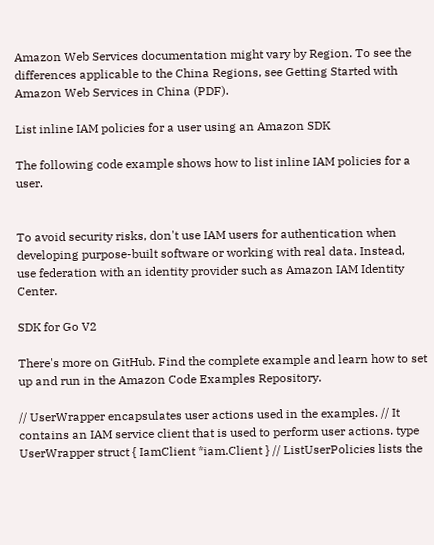Amazon Web Services documentation might vary by Region. To see the differences applicable to the China Regions, see Getting Started with Amazon Web Services in China (PDF).

List inline IAM policies for a user using an Amazon SDK

The following code example shows how to list inline IAM policies for a user.


To avoid security risks, don't use IAM users for authentication when developing purpose-built software or working with real data. Instead, use federation with an identity provider such as Amazon IAM Identity Center.

SDK for Go V2

There's more on GitHub. Find the complete example and learn how to set up and run in the Amazon Code Examples Repository.

// UserWrapper encapsulates user actions used in the examples. // It contains an IAM service client that is used to perform user actions. type UserWrapper struct { IamClient *iam.Client } // ListUserPolicies lists the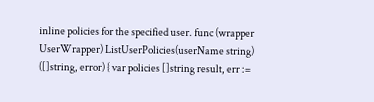inline policies for the specified user. func (wrapper UserWrapper) ListUserPolicies(userName string) ([]string, error) { var policies []string result, err :=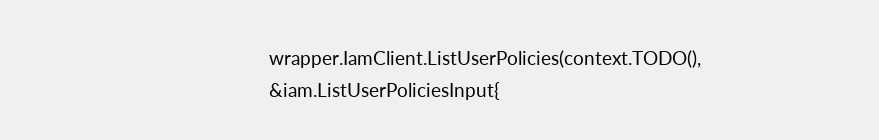wrapper.IamClient.ListUserPolicies(context.TODO(), &iam.ListUserPoliciesInput{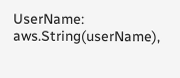UserName: aws.String(userName),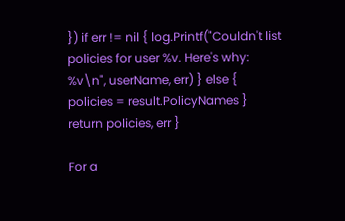}) if err != nil { log.Printf("Couldn't list policies for user %v. Here's why: %v\n", userName, err) } else { policies = result.PolicyNames } return policies, err }

For a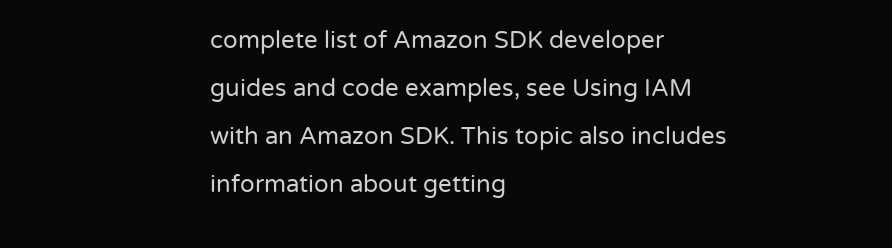complete list of Amazon SDK developer guides and code examples, see Using IAM with an Amazon SDK. This topic also includes information about getting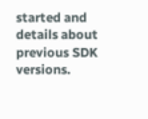started and details about previous SDK versions.